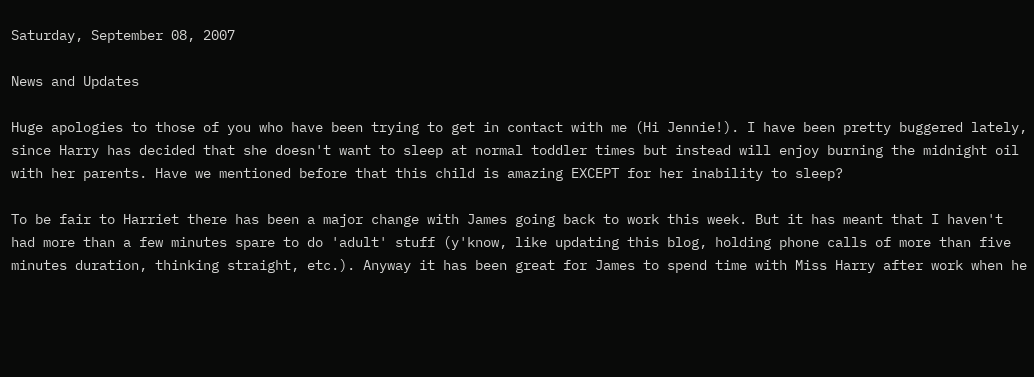Saturday, September 08, 2007

News and Updates

Huge apologies to those of you who have been trying to get in contact with me (Hi Jennie!). I have been pretty buggered lately, since Harry has decided that she doesn't want to sleep at normal toddler times but instead will enjoy burning the midnight oil with her parents. Have we mentioned before that this child is amazing EXCEPT for her inability to sleep?

To be fair to Harriet there has been a major change with James going back to work this week. But it has meant that I haven't had more than a few minutes spare to do 'adult' stuff (y'know, like updating this blog, holding phone calls of more than five minutes duration, thinking straight, etc.). Anyway it has been great for James to spend time with Miss Harry after work when he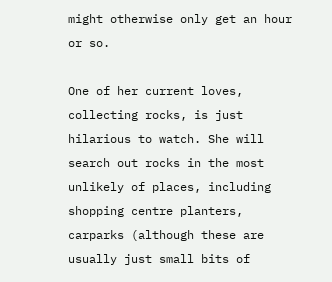might otherwise only get an hour or so.

One of her current loves, collecting rocks, is just hilarious to watch. She will search out rocks in the most unlikely of places, including shopping centre planters, carparks (although these are usually just small bits of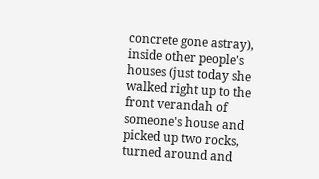concrete gone astray), inside other people's houses (just today she walked right up to the front verandah of someone's house and picked up two rocks, turned around and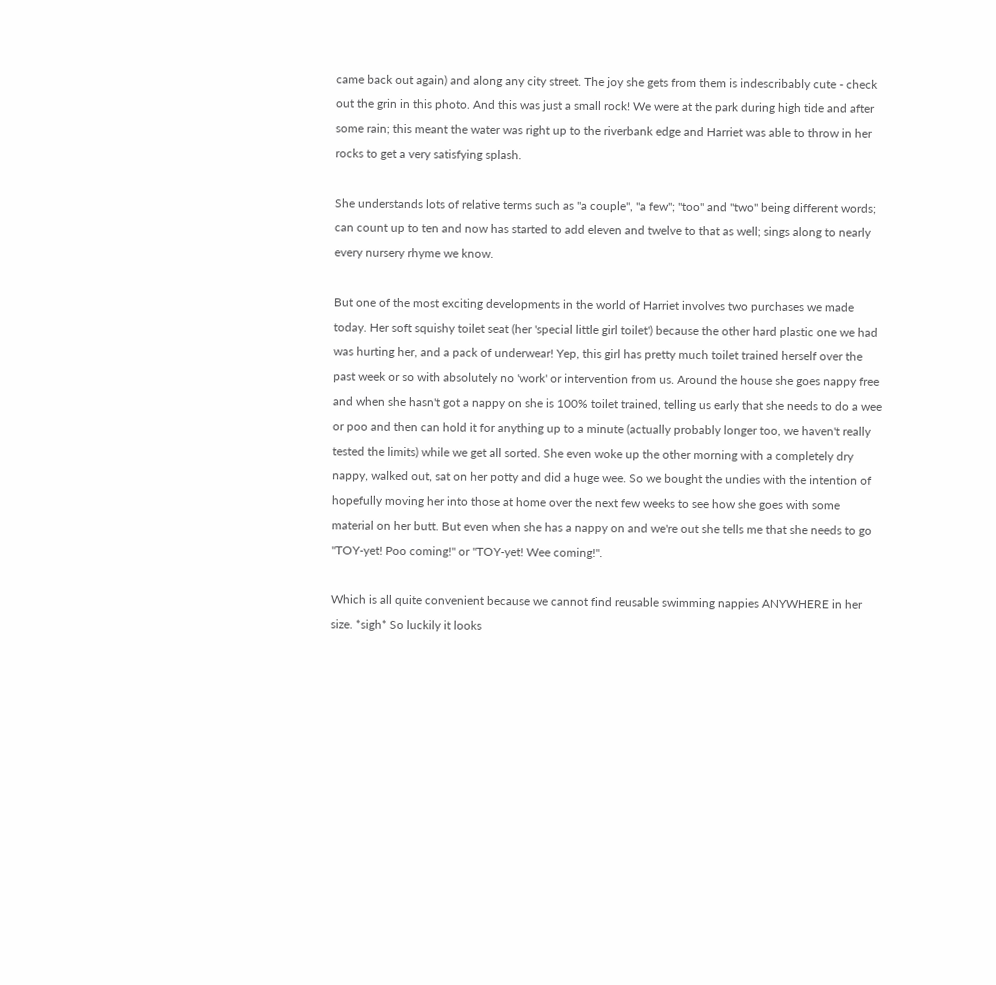came back out again) and along any city street. The joy she gets from them is indescribably cute - check out the grin in this photo. And this was just a small rock! We were at the park during high tide and after some rain; this meant the water was right up to the riverbank edge and Harriet was able to throw in her rocks to get a very satisfying splash.

She understands lots of relative terms such as "a couple", "a few"; "too" and "two" being different words; can count up to ten and now has started to add eleven and twelve to that as well; sings along to nearly every nursery rhyme we know.

But one of the most exciting developments in the world of Harriet involves two purchases we made today. Her soft squishy toilet seat (her 'special little girl toilet') because the other hard plastic one we had was hurting her, and a pack of underwear! Yep, this girl has pretty much toilet trained herself over the past week or so with absolutely no 'work' or intervention from us. Around the house she goes nappy free and when she hasn't got a nappy on she is 100% toilet trained, telling us early that she needs to do a wee or poo and then can hold it for anything up to a minute (actually probably longer too, we haven't really tested the limits) while we get all sorted. She even woke up the other morning with a completely dry nappy, walked out, sat on her potty and did a huge wee. So we bought the undies with the intention of hopefully moving her into those at home over the next few weeks to see how she goes with some material on her butt. But even when she has a nappy on and we're out she tells me that she needs to go "TOY-yet! Poo coming!" or "TOY-yet! Wee coming!".

Which is all quite convenient because we cannot find reusable swimming nappies ANYWHERE in her size. *sigh* So luckily it looks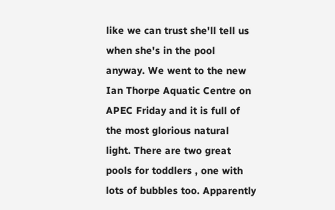like we can trust she'll tell us when she's in the pool anyway. We went to the new Ian Thorpe Aquatic Centre on APEC Friday and it is full of the most glorious natural light. There are two great pools for toddlers , one with lots of bubbles too. Apparently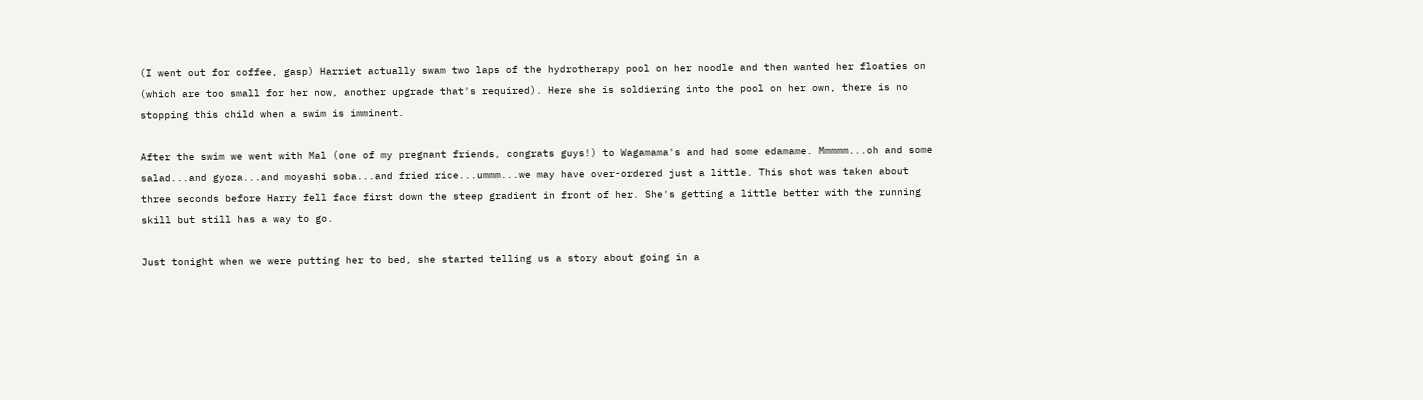(I went out for coffee, gasp) Harriet actually swam two laps of the hydrotherapy pool on her noodle and then wanted her floaties on (which are too small for her now, another upgrade that's required). Here she is soldiering into the pool on her own, there is no stopping this child when a swim is imminent.

After the swim we went with Mal (one of my pregnant friends, congrats guys!) to Wagamama's and had some edamame. Mmmmm...oh and some salad...and gyoza...and moyashi soba...and fried rice...ummm...we may have over-ordered just a little. This shot was taken about three seconds before Harry fell face first down the steep gradient in front of her. She's getting a little better with the running skill but still has a way to go.

Just tonight when we were putting her to bed, she started telling us a story about going in a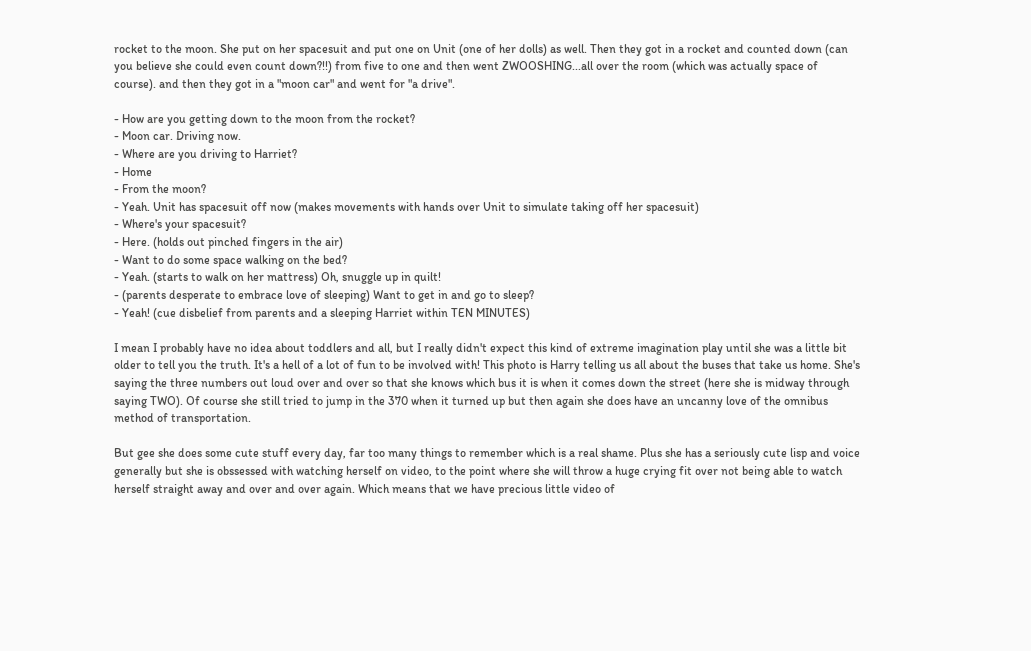rocket to the moon. She put on her spacesuit and put one on Unit (one of her dolls) as well. Then they got in a rocket and counted down (can you believe she could even count down?!!) from five to one and then went ZWOOSHING...all over the room (which was actually space of course). and then they got in a "moon car" and went for "a drive".

- How are you getting down to the moon from the rocket?
- Moon car. Driving now.
- Where are you driving to Harriet?
- Home
- From the moon?
- Yeah. Unit has spacesuit off now (makes movements with hands over Unit to simulate taking off her spacesuit)
- Where's your spacesuit?
- Here. (holds out pinched fingers in the air)
- Want to do some space walking on the bed?
- Yeah. (starts to walk on her mattress) Oh, snuggle up in quilt!
- (parents desperate to embrace love of sleeping) Want to get in and go to sleep?
- Yeah! (cue disbelief from parents and a sleeping Harriet within TEN MINUTES)

I mean I probably have no idea about toddlers and all, but I really didn't expect this kind of extreme imagination play until she was a little bit older to tell you the truth. It's a hell of a lot of fun to be involved with! This photo is Harry telling us all about the buses that take us home. She's saying the three numbers out loud over and over so that she knows which bus it is when it comes down the street (here she is midway through saying TWO). Of course she still tried to jump in the 370 when it turned up but then again she does have an uncanny love of the omnibus method of transportation.

But gee she does some cute stuff every day, far too many things to remember which is a real shame. Plus she has a seriously cute lisp and voice generally but she is obssessed with watching herself on video, to the point where she will throw a huge crying fit over not being able to watch herself straight away and over and over again. Which means that we have precious little video of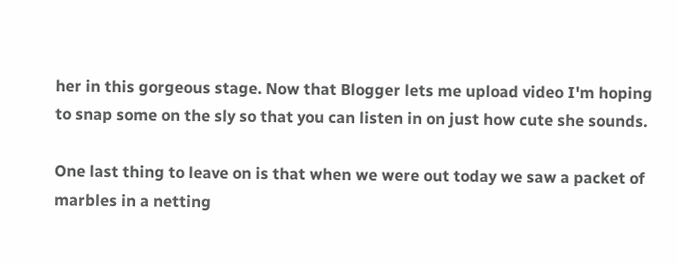her in this gorgeous stage. Now that Blogger lets me upload video I'm hoping to snap some on the sly so that you can listen in on just how cute she sounds.

One last thing to leave on is that when we were out today we saw a packet of marbles in a netting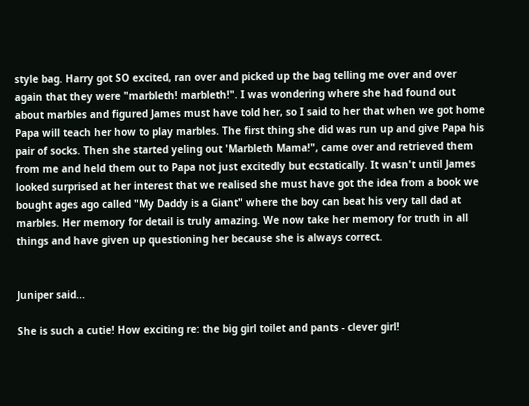style bag. Harry got SO excited, ran over and picked up the bag telling me over and over again that they were "marbleth! marbleth!". I was wondering where she had found out about marbles and figured James must have told her, so I said to her that when we got home Papa will teach her how to play marbles. The first thing she did was run up and give Papa his pair of socks. Then she started yeling out 'Marbleth Mama!", came over and retrieved them from me and held them out to Papa not just excitedly but ecstatically. It wasn't until James looked surprised at her interest that we realised she must have got the idea from a book we bought ages ago called "My Daddy is a Giant" where the boy can beat his very tall dad at marbles. Her memory for detail is truly amazing. We now take her memory for truth in all things and have given up questioning her because she is always correct.


Juniper said...

She is such a cutie! How exciting re: the big girl toilet and pants - clever girl!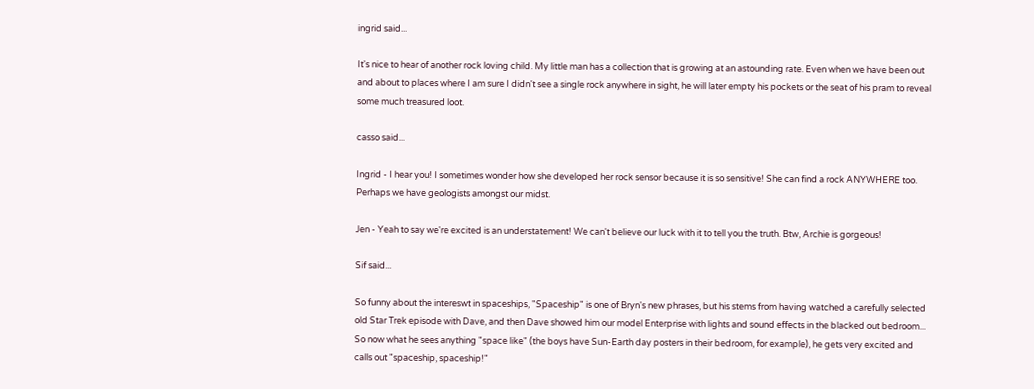ingrid said...

It's nice to hear of another rock loving child. My little man has a collection that is growing at an astounding rate. Even when we have been out and about to places where I am sure I didn't see a single rock anywhere in sight, he will later empty his pockets or the seat of his pram to reveal some much treasured loot.

casso said...

Ingrid - I hear you! I sometimes wonder how she developed her rock sensor because it is so sensitive! She can find a rock ANYWHERE too. Perhaps we have geologists amongst our midst.

Jen - Yeah to say we're excited is an understatement! We can't believe our luck with it to tell you the truth. Btw, Archie is gorgeous!

Sif said...

So funny about the intereswt in spaceships, "Spaceship" is one of Bryn's new phrases, but his stems from having watched a carefully selected old Star Trek episode with Dave, and then Dave showed him our model Enterprise with lights and sound effects in the blacked out bedroom... So now what he sees anything "space like" (the boys have Sun-Earth day posters in their bedroom, for example), he gets very excited and calls out "spaceship, spaceship!"